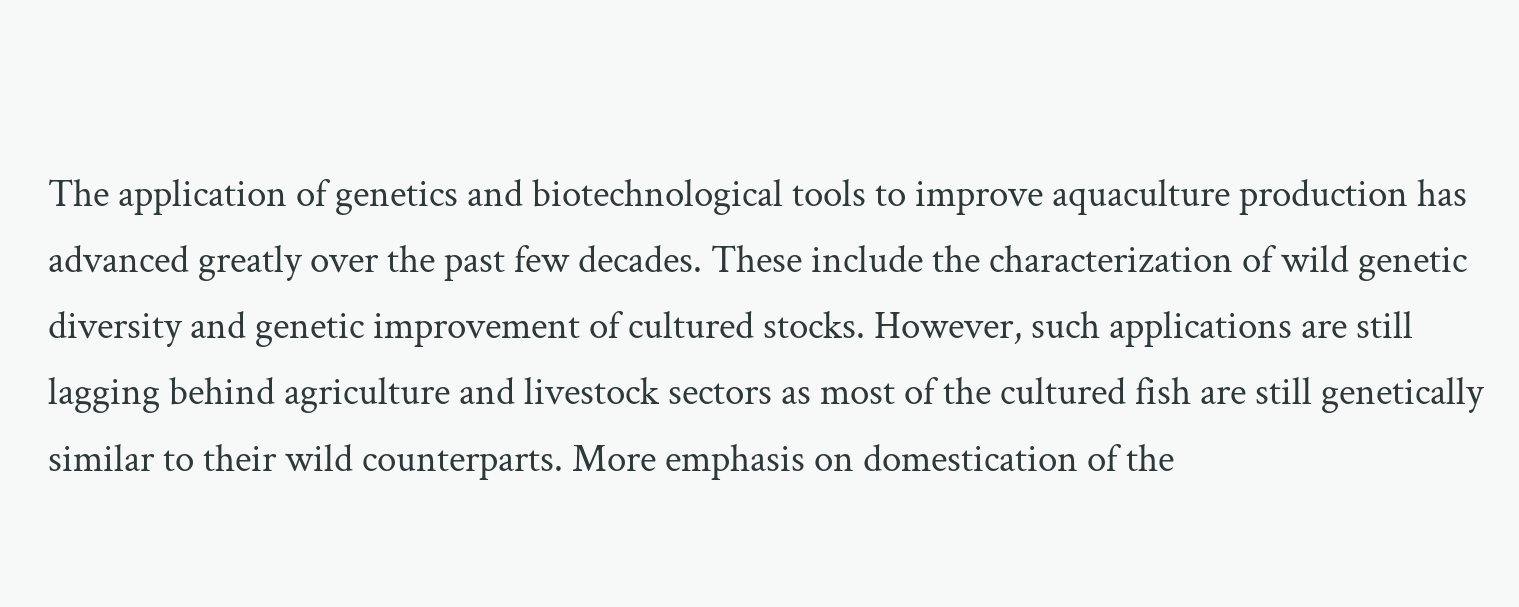The application of genetics and biotechnological tools to improve aquaculture production has advanced greatly over the past few decades. These include the characterization of wild genetic diversity and genetic improvement of cultured stocks. However, such applications are still lagging behind agriculture and livestock sectors as most of the cultured fish are still genetically similar to their wild counterparts. More emphasis on domestication of the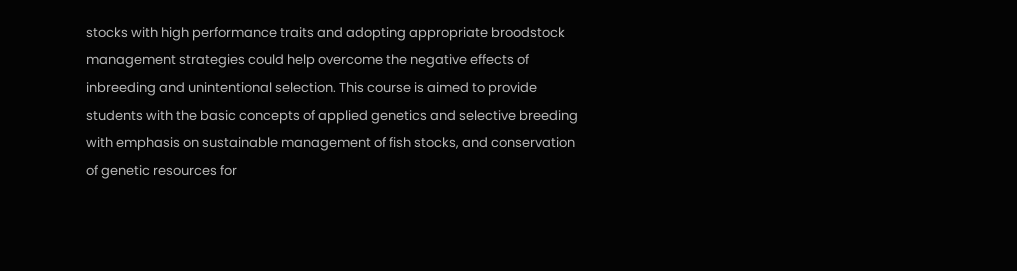stocks with high performance traits and adopting appropriate broodstock management strategies could help overcome the negative effects of inbreeding and unintentional selection. This course is aimed to provide students with the basic concepts of applied genetics and selective breeding with emphasis on sustainable management of fish stocks, and conservation of genetic resources for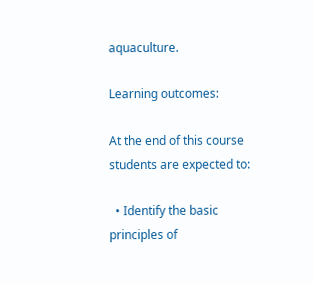aquaculture.

Learning outcomes:

At the end of this course students are expected to:

  • Identify the basic principles of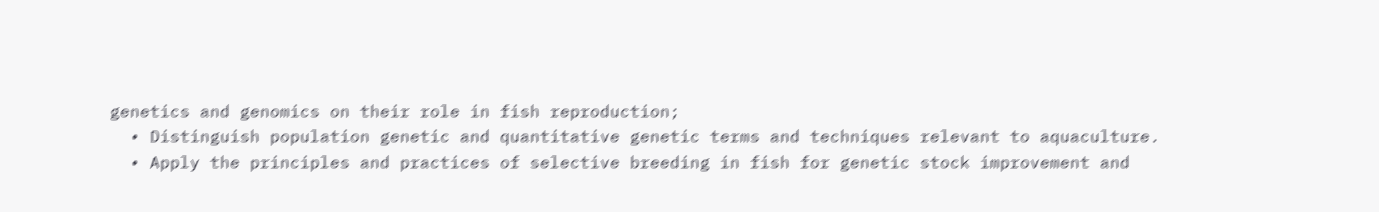genetics and genomics on their role in fish reproduction;
  • Distinguish population genetic and quantitative genetic terms and techniques relevant to aquaculture.
  • Apply the principles and practices of selective breeding in fish for genetic stock improvement and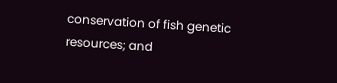conservation of fish genetic resources; and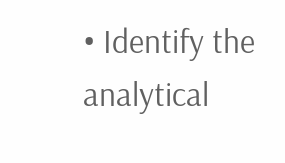• Identify the analytical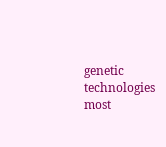genetic technologies most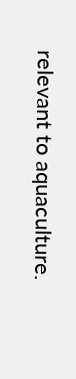relevant to aquaculture.